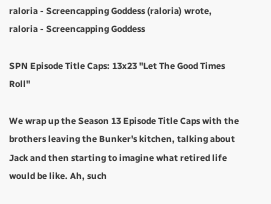raloria - Screencapping Goddess (raloria) wrote,
raloria - Screencapping Goddess

SPN Episode Title Caps: 13x23 "Let The Good Times Roll"

We wrap up the Season 13 Episode Title Caps with the brothers leaving the Bunker's kitchen, talking about Jack and then starting to imagine what retired life would be like. Ah, such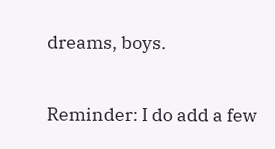dreams, boys.

Reminder: I do add a few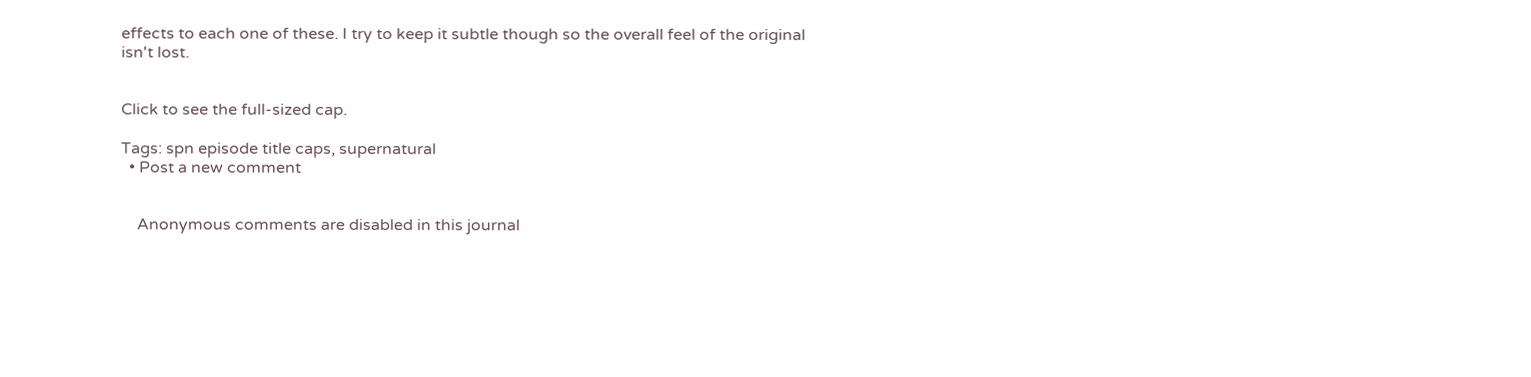effects to each one of these. I try to keep it subtle though so the overall feel of the original isn't lost.


Click to see the full-sized cap.

Tags: spn episode title caps, supernatural
  • Post a new comment


    Anonymous comments are disabled in this journal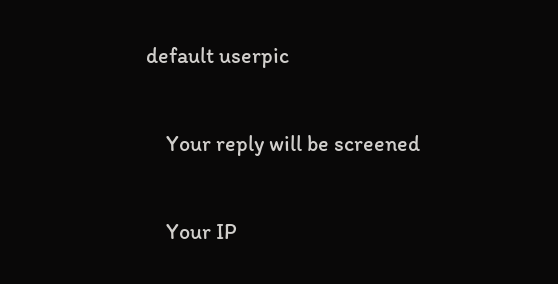default userpic

    Your reply will be screened

    Your IP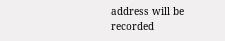address will be recorded